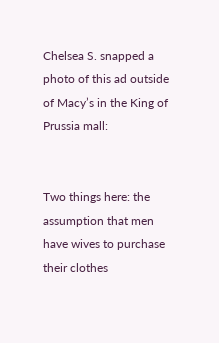Chelsea S. snapped a photo of this ad outside of Macy’s in the King of Prussia mall:


Two things here: the assumption that men have wives to purchase their clothes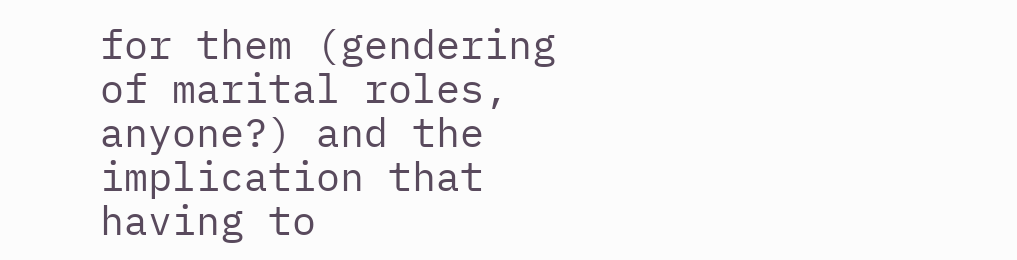for them (gendering of marital roles, anyone?) and the implication that having to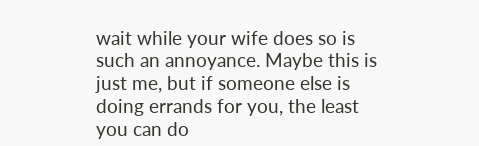wait while your wife does so is such an annoyance. Maybe this is just me, but if someone else is doing errands for you, the least you can do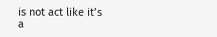is not act like it’s a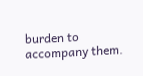burden to accompany them.